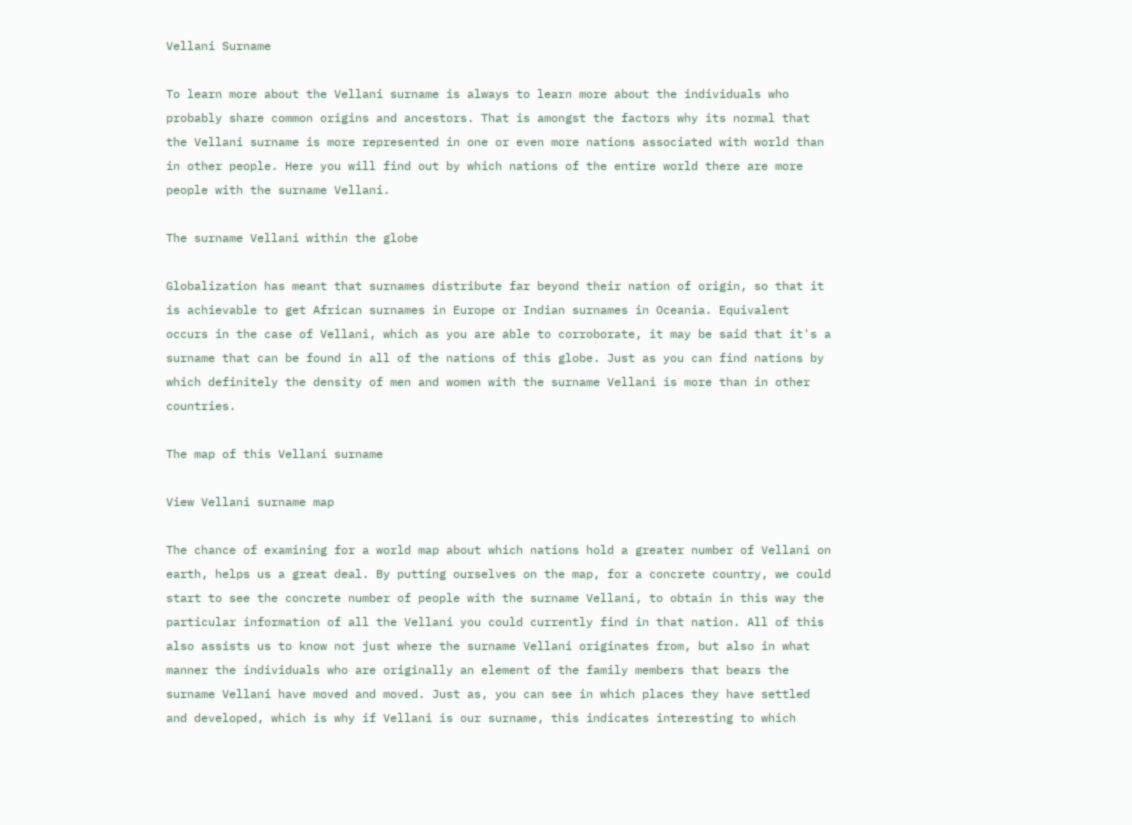Vellani Surname

To learn more about the Vellani surname is always to learn more about the individuals who probably share common origins and ancestors. That is amongst the factors why its normal that the Vellani surname is more represented in one or even more nations associated with world than in other people. Here you will find out by which nations of the entire world there are more people with the surname Vellani.

The surname Vellani within the globe

Globalization has meant that surnames distribute far beyond their nation of origin, so that it is achievable to get African surnames in Europe or Indian surnames in Oceania. Equivalent occurs in the case of Vellani, which as you are able to corroborate, it may be said that it's a surname that can be found in all of the nations of this globe. Just as you can find nations by which definitely the density of men and women with the surname Vellani is more than in other countries.

The map of this Vellani surname

View Vellani surname map

The chance of examining for a world map about which nations hold a greater number of Vellani on earth, helps us a great deal. By putting ourselves on the map, for a concrete country, we could start to see the concrete number of people with the surname Vellani, to obtain in this way the particular information of all the Vellani you could currently find in that nation. All of this also assists us to know not just where the surname Vellani originates from, but also in what manner the individuals who are originally an element of the family members that bears the surname Vellani have moved and moved. Just as, you can see in which places they have settled and developed, which is why if Vellani is our surname, this indicates interesting to which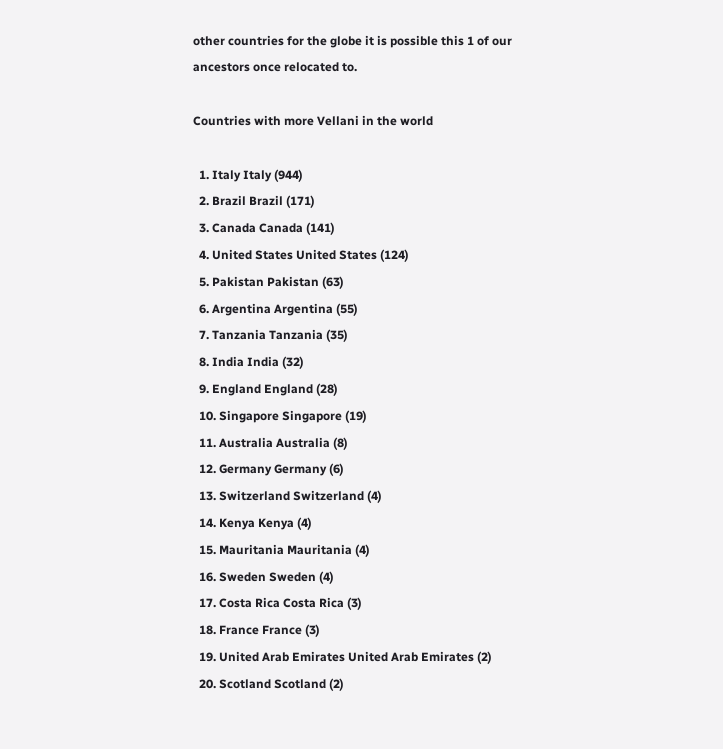other countries for the globe it is possible this 1 of our ancestors once relocated to.

Countries with more Vellani in the world

  1. Italy Italy (944)
  2. Brazil Brazil (171)
  3. Canada Canada (141)
  4. United States United States (124)
  5. Pakistan Pakistan (63)
  6. Argentina Argentina (55)
  7. Tanzania Tanzania (35)
  8. India India (32)
  9. England England (28)
  10. Singapore Singapore (19)
  11. Australia Australia (8)
  12. Germany Germany (6)
  13. Switzerland Switzerland (4)
  14. Kenya Kenya (4)
  15. Mauritania Mauritania (4)
  16. Sweden Sweden (4)
  17. Costa Rica Costa Rica (3)
  18. France France (3)
  19. United Arab Emirates United Arab Emirates (2)
  20. Scotland Scotland (2)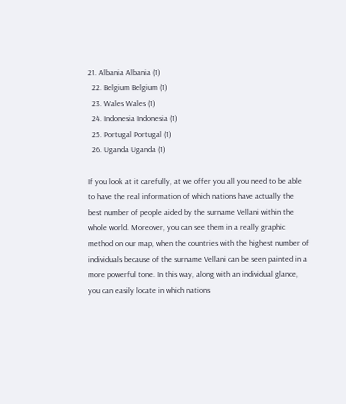21. Albania Albania (1)
  22. Belgium Belgium (1)
  23. Wales Wales (1)
  24. Indonesia Indonesia (1)
  25. Portugal Portugal (1)
  26. Uganda Uganda (1)

If you look at it carefully, at we offer you all you need to be able to have the real information of which nations have actually the best number of people aided by the surname Vellani within the whole world. Moreover, you can see them in a really graphic method on our map, when the countries with the highest number of individuals because of the surname Vellani can be seen painted in a more powerful tone. In this way, along with an individual glance, you can easily locate in which nations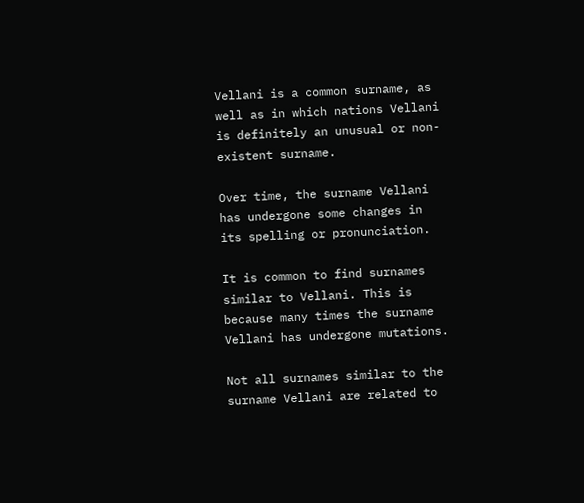Vellani is a common surname, as well as in which nations Vellani is definitely an unusual or non-existent surname.

Over time, the surname Vellani has undergone some changes in its spelling or pronunciation.

It is common to find surnames similar to Vellani. This is because many times the surname Vellani has undergone mutations.

Not all surnames similar to the surname Vellani are related to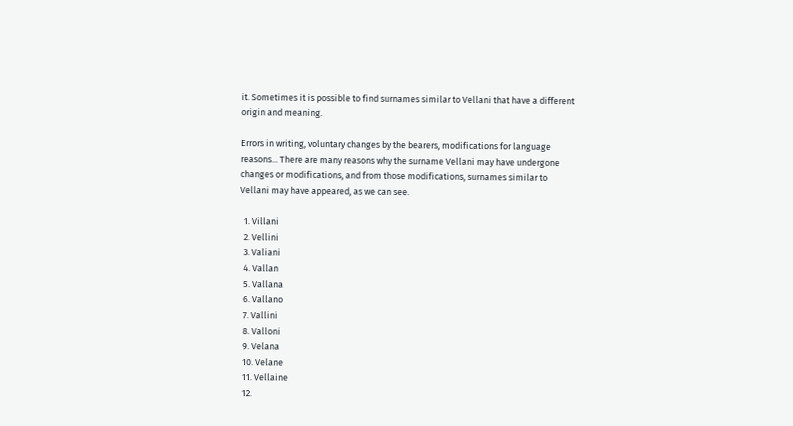it. Sometimes it is possible to find surnames similar to Vellani that have a different origin and meaning.

Errors in writing, voluntary changes by the bearers, modifications for language reasons... There are many reasons why the surname Vellani may have undergone changes or modifications, and from those modifications, surnames similar to Vellani may have appeared, as we can see.

  1. Villani
  2. Vellini
  3. Valiani
  4. Vallan
  5. Vallana
  6. Vallano
  7. Vallini
  8. Valloni
  9. Velana
  10. Velane
  11. Vellaine
  12.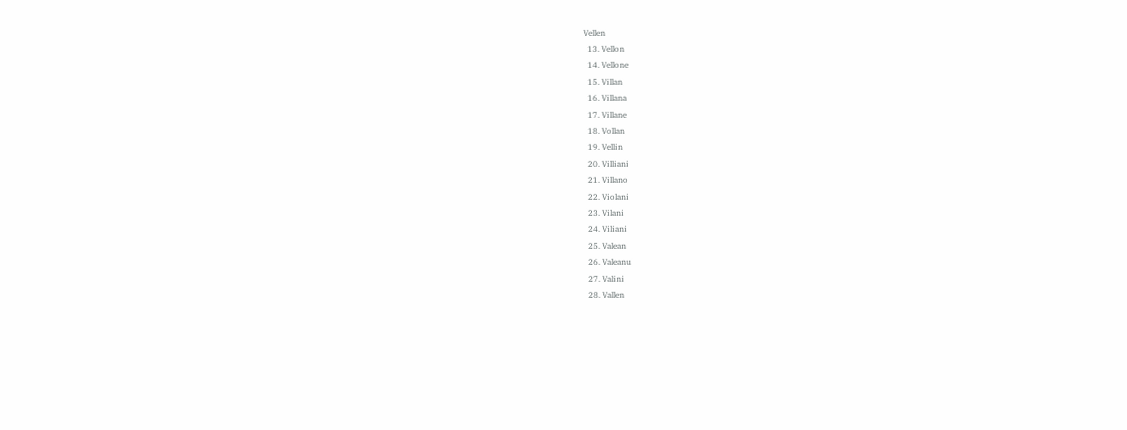Vellen
  13. Vellon
  14. Vellone
  15. Villan
  16. Villana
  17. Villane
  18. Vollan
  19. Vellin
  20. Villiani
  21. Villano
  22. Violani
  23. Vilani
  24. Viliani
  25. Valean
  26. Valeanu
  27. Valini
  28. Vallen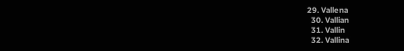29. Vallena
  30. Vallian
  31. Vallin
  32. Vallina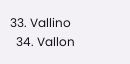33. Vallino
  34. Vallon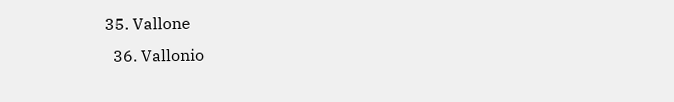35. Vallone
  36. Vallonio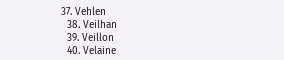37. Vehlen
  38. Veilhan
  39. Veillon
  40. Velaine